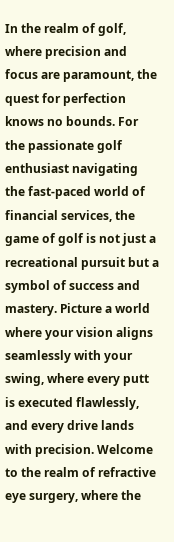In the realm of golf, where precision and focus are paramount, the quest for perfection knows no bounds. For the passionate golf enthusiast navigating the fast-paced world of financial services, the game of golf is not just a recreational pursuit but a symbol of success and mastery. Picture a world where your vision aligns seamlessly with your swing, where every putt is executed flawlessly, and every drive lands with precision. Welcome to the realm of refractive eye surgery, where the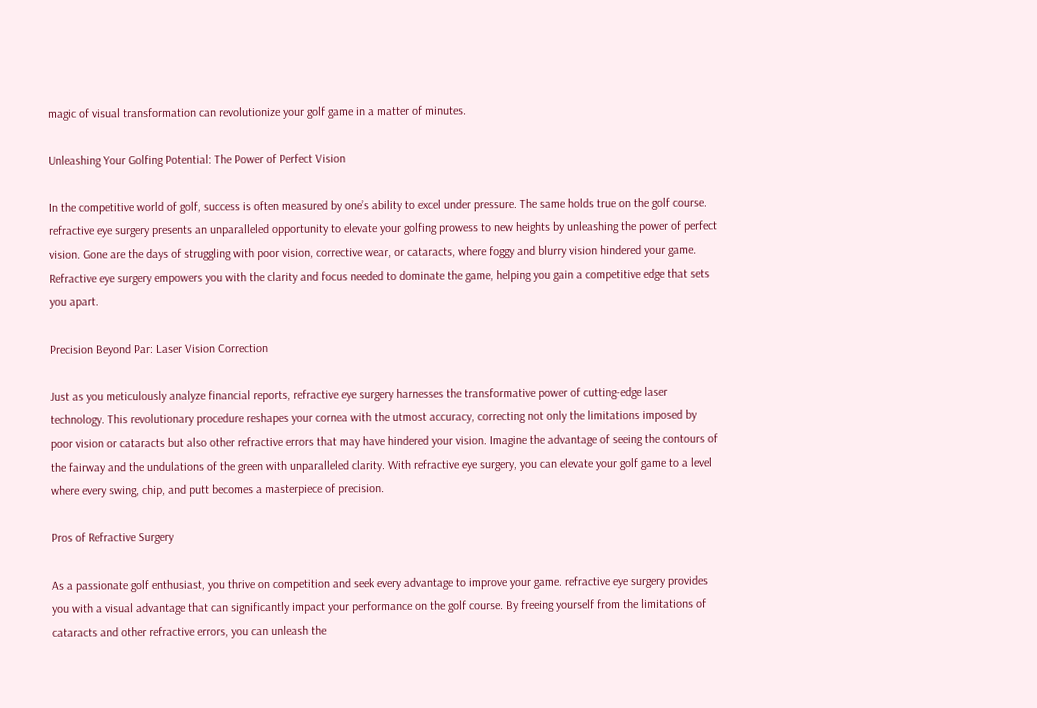magic of visual transformation can revolutionize your golf game in a matter of minutes.

Unleashing Your Golfing Potential: The Power of Perfect Vision

In the competitive world of golf, success is often measured by one’s ability to excel under pressure. The same holds true on the golf course. refractive eye surgery presents an unparalleled opportunity to elevate your golfing prowess to new heights by unleashing the power of perfect vision. Gone are the days of struggling with poor vision, corrective wear, or cataracts, where foggy and blurry vision hindered your game. Refractive eye surgery empowers you with the clarity and focus needed to dominate the game, helping you gain a competitive edge that sets you apart.

Precision Beyond Par: Laser Vision Correction

Just as you meticulously analyze financial reports, refractive eye surgery harnesses the transformative power of cutting-edge laser technology. This revolutionary procedure reshapes your cornea with the utmost accuracy, correcting not only the limitations imposed by poor vision or cataracts but also other refractive errors that may have hindered your vision. Imagine the advantage of seeing the contours of the fairway and the undulations of the green with unparalleled clarity. With refractive eye surgery, you can elevate your golf game to a level where every swing, chip, and putt becomes a masterpiece of precision.

Pros of Refractive Surgery

As a passionate golf enthusiast, you thrive on competition and seek every advantage to improve your game. refractive eye surgery provides you with a visual advantage that can significantly impact your performance on the golf course. By freeing yourself from the limitations of cataracts and other refractive errors, you can unleash the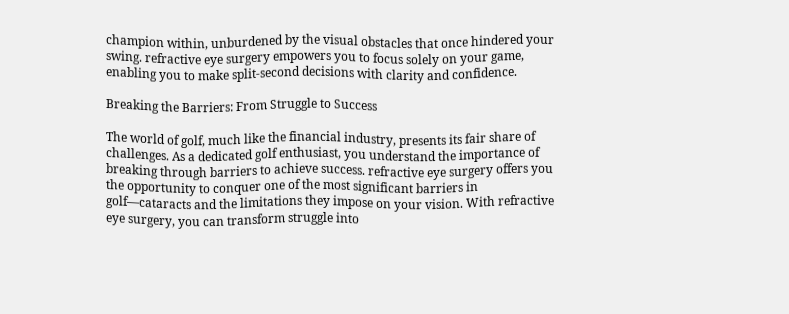champion within, unburdened by the visual obstacles that once hindered your swing. refractive eye surgery empowers you to focus solely on your game, enabling you to make split-second decisions with clarity and confidence.

Breaking the Barriers: From Struggle to Success

The world of golf, much like the financial industry, presents its fair share of challenges. As a dedicated golf enthusiast, you understand the importance of breaking through barriers to achieve success. refractive eye surgery offers you the opportunity to conquer one of the most significant barriers in golf—cataracts and the limitations they impose on your vision. With refractive eye surgery, you can transform struggle into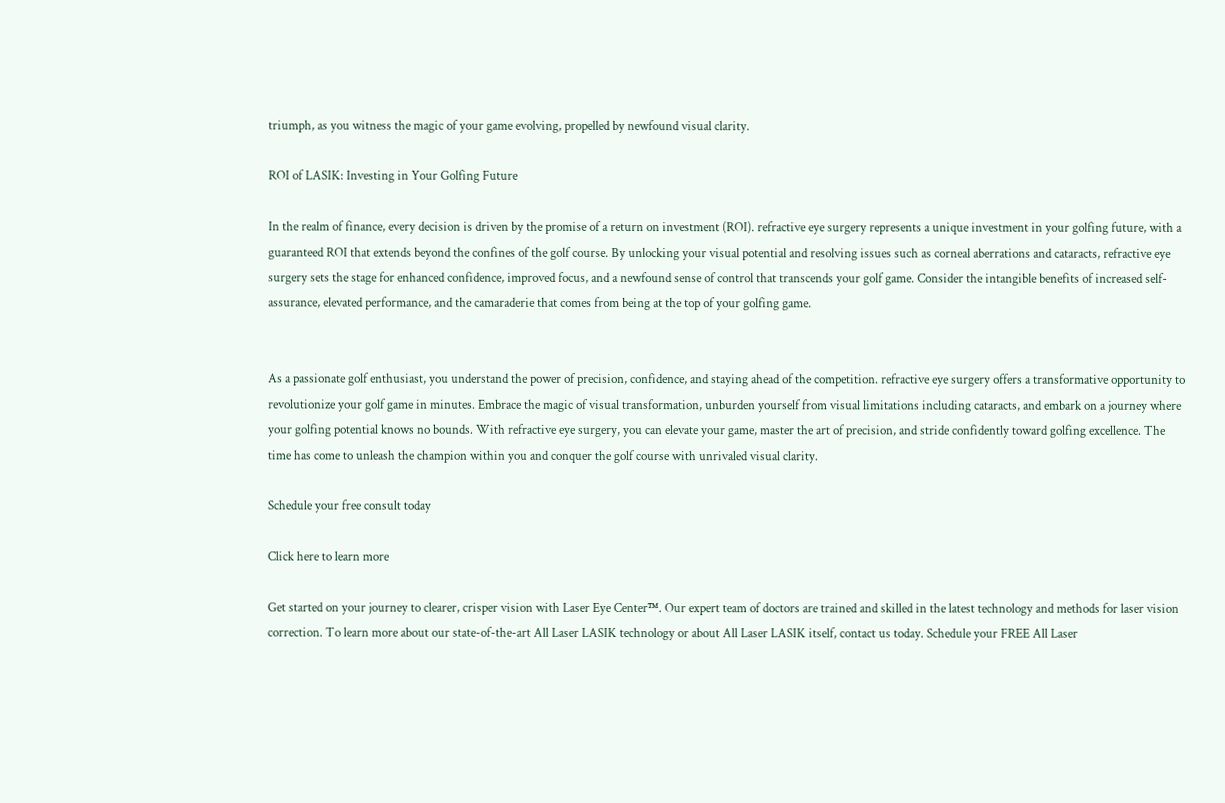triumph, as you witness the magic of your game evolving, propelled by newfound visual clarity.

ROI of LASIK: Investing in Your Golfing Future

In the realm of finance, every decision is driven by the promise of a return on investment (ROI). refractive eye surgery represents a unique investment in your golfing future, with a guaranteed ROI that extends beyond the confines of the golf course. By unlocking your visual potential and resolving issues such as corneal aberrations and cataracts, refractive eye surgery sets the stage for enhanced confidence, improved focus, and a newfound sense of control that transcends your golf game. Consider the intangible benefits of increased self-assurance, elevated performance, and the camaraderie that comes from being at the top of your golfing game.


As a passionate golf enthusiast, you understand the power of precision, confidence, and staying ahead of the competition. refractive eye surgery offers a transformative opportunity to revolutionize your golf game in minutes. Embrace the magic of visual transformation, unburden yourself from visual limitations including cataracts, and embark on a journey where your golfing potential knows no bounds. With refractive eye surgery, you can elevate your game, master the art of precision, and stride confidently toward golfing excellence. The time has come to unleash the champion within you and conquer the golf course with unrivaled visual clarity.

Schedule your free consult today

Click here to learn more

Get started on your journey to clearer, crisper vision with Laser Eye Center™. Our expert team of doctors are trained and skilled in the latest technology and methods for laser vision correction. To learn more about our state-of-the-art All Laser LASIK technology or about All Laser LASIK itself, contact us today. Schedule your FREE All Laser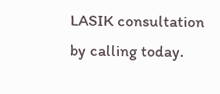LASIK consultation by calling today.